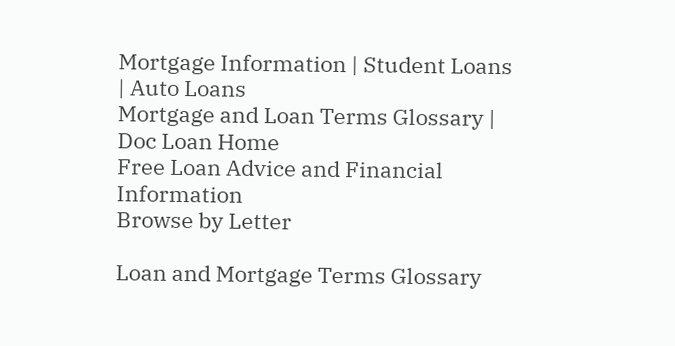Mortgage Information | Student Loans | Auto Loans
Mortgage and Loan Terms Glossary | Doc Loan Home
Free Loan Advice and Financial Information
Browse by Letter

Loan and Mortgage Terms Glossary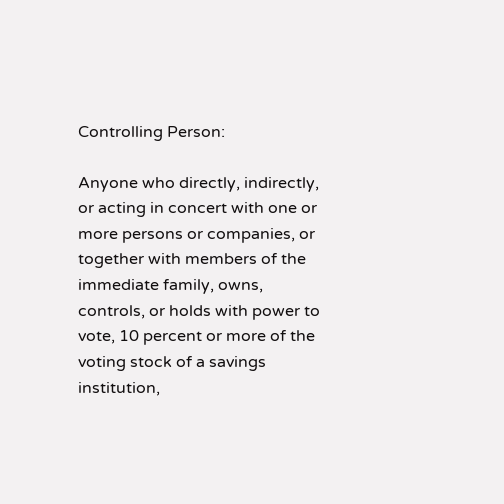Controlling Person:

Anyone who directly, indirectly, or acting in concert with one or more persons or companies, or together with members of the immediate family, owns, controls, or holds with power to vote, 10 percent or more of the voting stock of a savings institution,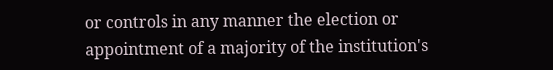or controls in any manner the election or appointment of a majority of the institution's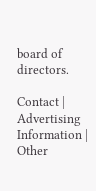board of directors.

Contact | Advertising Information | Other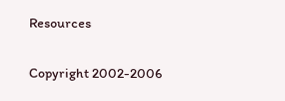Resources

Copyright 2002-2006